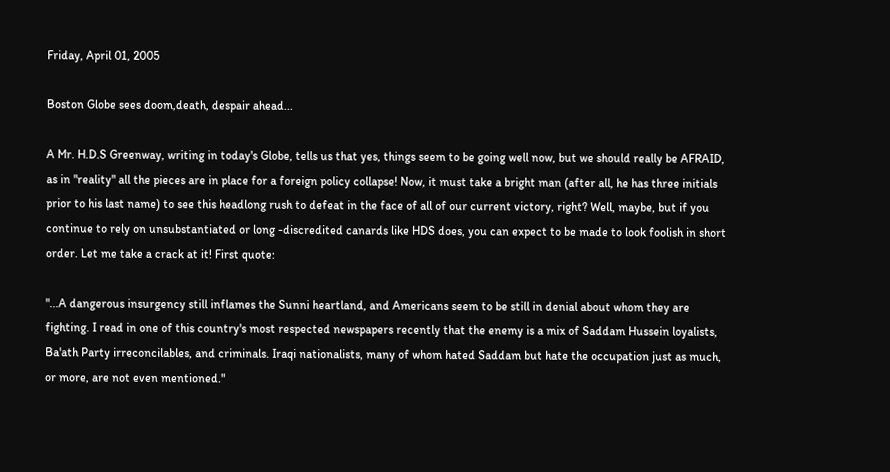Friday, April 01, 2005

Boston Globe sees doom,death, despair ahead...

A Mr. H.D.S Greenway, writing in today's Globe, tells us that yes, things seem to be going well now, but we should really be AFRAID, as in "reality" all the pieces are in place for a foreign policy collapse! Now, it must take a bright man (after all, he has three initials prior to his last name) to see this headlong rush to defeat in the face of all of our current victory, right? Well, maybe, but if you continue to rely on unsubstantiated or long -discredited canards like HDS does, you can expect to be made to look foolish in short order. Let me take a crack at it! First quote:

"...A dangerous insurgency still inflames the Sunni heartland, and Americans seem to be still in denial about whom they are fighting. I read in one of this country's most respected newspapers recently that the enemy is a mix of Saddam Hussein loyalists, Ba'ath Party irreconcilables, and criminals. Iraqi nationalists, many of whom hated Saddam but hate the occupation just as much, or more, are not even mentioned."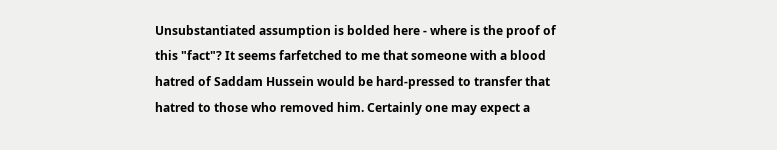Unsubstantiated assumption is bolded here - where is the proof of this "fact"? It seems farfetched to me that someone with a blood hatred of Saddam Hussein would be hard-pressed to transfer that hatred to those who removed him. Certainly one may expect a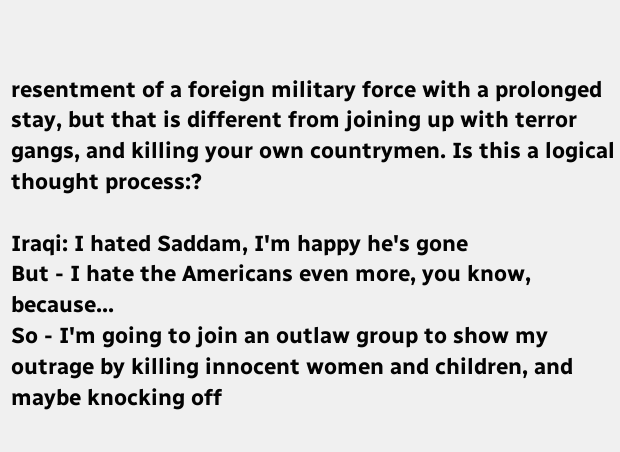resentment of a foreign military force with a prolonged stay, but that is different from joining up with terror gangs, and killing your own countrymen. Is this a logical thought process:?

Iraqi: I hated Saddam, I'm happy he's gone
But - I hate the Americans even more, you know, because...
So - I'm going to join an outlaw group to show my outrage by killing innocent women and children, and maybe knocking off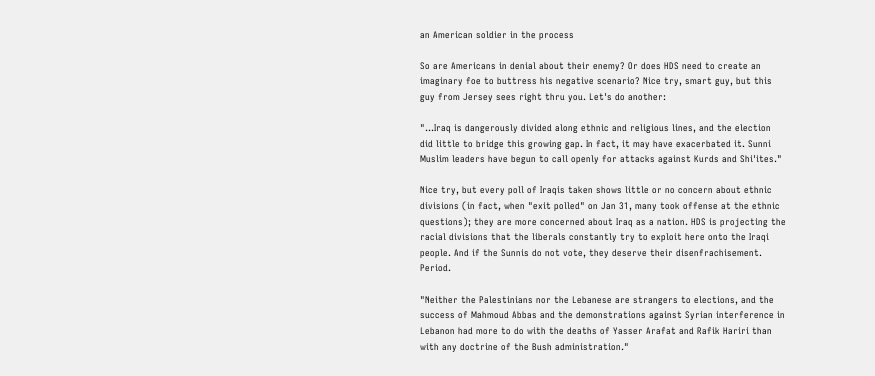an American soldier in the process

So are Americans in denial about their enemy? Or does HDS need to create an imaginary foe to buttress his negative scenario? Nice try, smart guy, but this guy from Jersey sees right thru you. Let's do another:

"...Iraq is dangerously divided along ethnic and religious lines, and the election did little to bridge this growing gap. In fact, it may have exacerbated it. Sunni Muslim leaders have begun to call openly for attacks against Kurds and Shi'ites."

Nice try, but every poll of Iraqis taken shows little or no concern about ethnic divisions (in fact, when "exit polled" on Jan 31, many took offense at the ethnic questions); they are more concerned about Iraq as a nation. HDS is projecting the racial divisions that the liberals constantly try to exploit here onto the Iraqi people. And if the Sunnis do not vote, they deserve their disenfrachisement. Period.

"Neither the Palestinians nor the Lebanese are strangers to elections, and the success of Mahmoud Abbas and the demonstrations against Syrian interference in Lebanon had more to do with the deaths of Yasser Arafat and Rafik Hariri than with any doctrine of the Bush administration."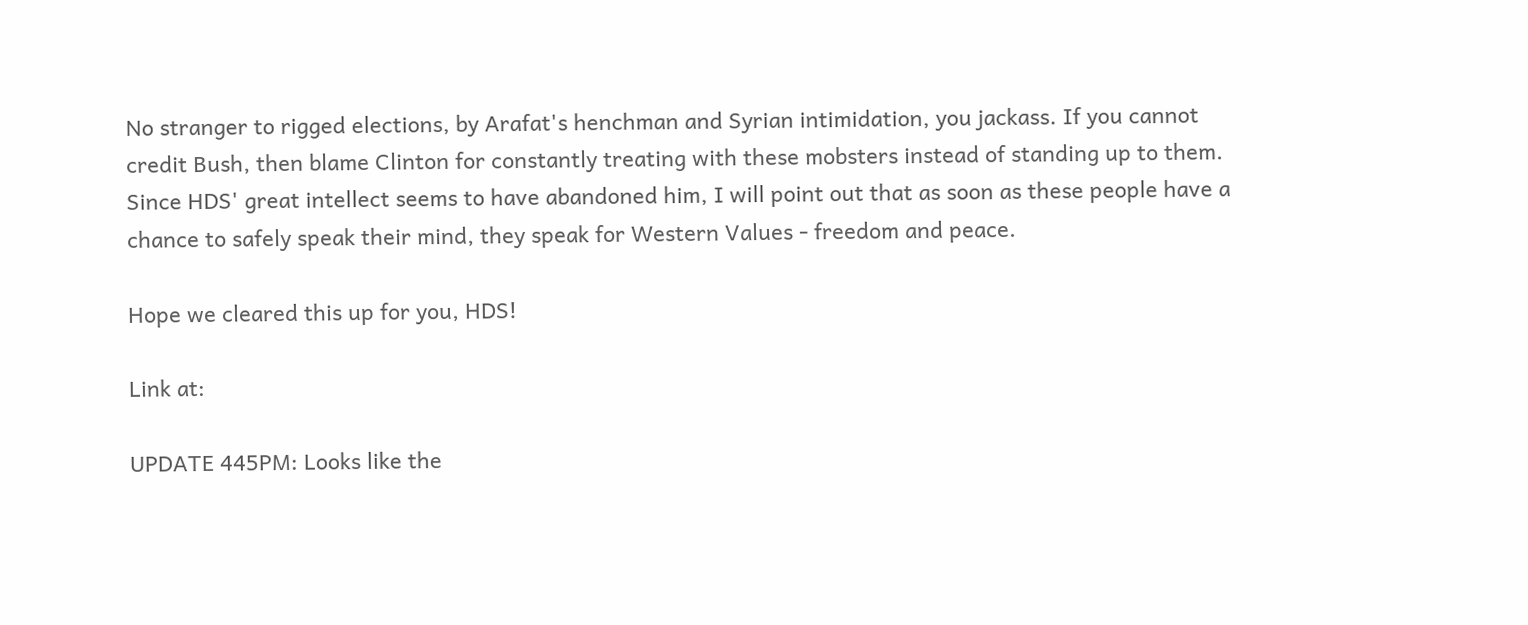No stranger to rigged elections, by Arafat's henchman and Syrian intimidation, you jackass. If you cannot credit Bush, then blame Clinton for constantly treating with these mobsters instead of standing up to them. Since HDS' great intellect seems to have abandoned him, I will point out that as soon as these people have a chance to safely speak their mind, they speak for Western Values - freedom and peace.

Hope we cleared this up for you, HDS!

Link at:

UPDATE 445PM: Looks like the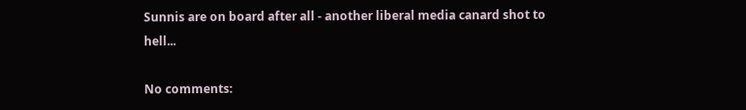Sunnis are on board after all - another liberal media canard shot to hell...

No comments: